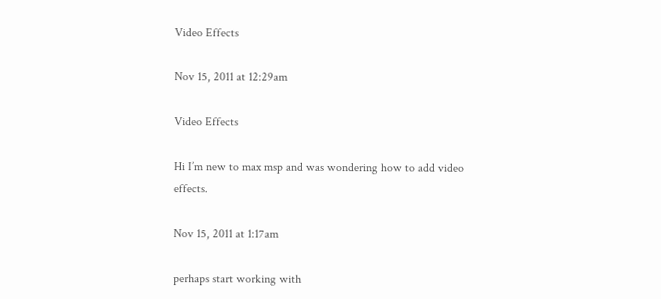Video Effects

Nov 15, 2011 at 12:29am

Video Effects

Hi I’m new to max msp and was wondering how to add video effects.

Nov 15, 2011 at 1:17am

perhaps start working with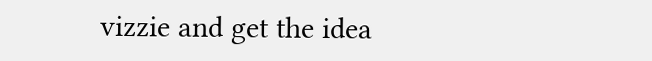vizzie and get the idea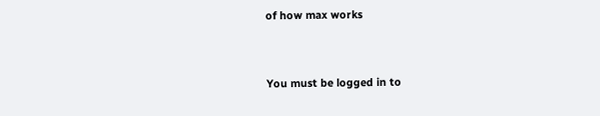of how max works


You must be logged in to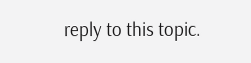reply to this topic.